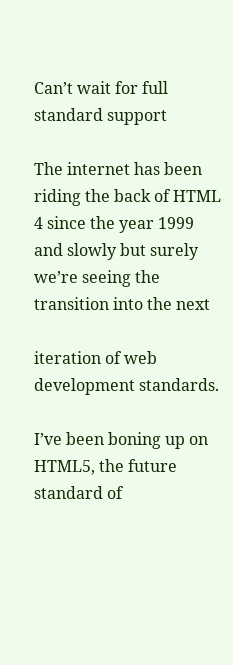Can’t wait for full standard support

The internet has been riding the back of HTML 4 since the year 1999 and slowly but surely we’re seeing the transition into the next

iteration of web development standards.

I’ve been boning up on HTML5, the future standard of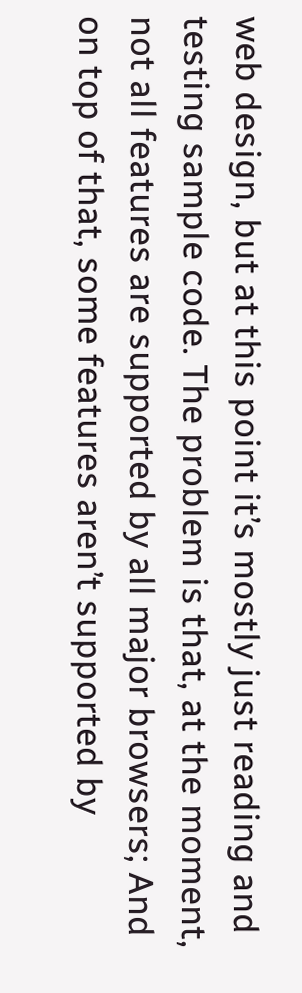web design, but at this point it’s mostly just reading and testing sample code. The problem is that, at the moment, not all features are supported by all major browsers; And on top of that, some features aren’t supported by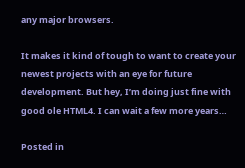any major browsers.

It makes it kind of tough to want to create your newest projects with an eye for future development. But hey, I’m doing just fine with good ole HTML4. I can wait a few more years…

Posted in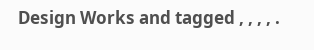Design Works and tagged , , , , .